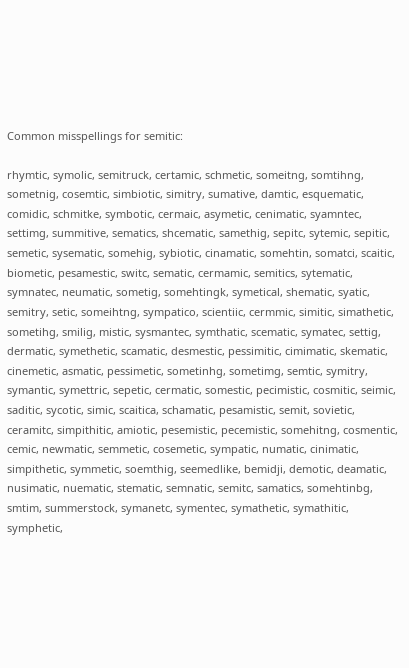Common misspellings for semitic:

rhymtic, symolic, semitruck, certamic, schmetic, someitng, somtihng, sometnig, cosemtic, simbiotic, simitry, sumative, damtic, esquematic, comidic, schmitke, symbotic, cermaic, asymetic, cenimatic, syamntec, settimg, summitive, sematics, shcematic, samethig, sepitc, sytemic, sepitic, semetic, sysematic, somehig, sybiotic, cinamatic, somehtin, somatci, scaitic, biometic, pesamestic, switc, sematic, cermamic, semitics, sytematic, symnatec, neumatic, sometig, somehtingk, symetical, shematic, syatic, semitry, setic, someihtng, sympatico, scientiic, cermmic, simitic, simathetic, sometihg, smilig, mistic, sysmantec, symthatic, scematic, symatec, settig, dermatic, symethetic, scamatic, desmestic, pessimitic, cimimatic, skematic, cinemetic, asmatic, pessimetic, sometinhg, sometimg, semtic, symitry, symantic, symettric, sepetic, cermatic, somestic, pecimistic, cosmitic, seimic, saditic, sycotic, simic, scaitica, schamatic, pesamistic, semit, sovietic, ceramitc, simpithitic, amiotic, pesemistic, pecemistic, somehitng, cosmentic, cemic, newmatic, semmetic, cosemetic, sympatic, numatic, cinimatic, simpithetic, symmetic, soemthig, seemedlike, bemidji, demotic, deamatic, nusimatic, nuematic, stematic, semnatic, semitc, samatics, somehtinbg, smtim, summerstock, symanetc, symentec, symathetic, symathitic, symphetic,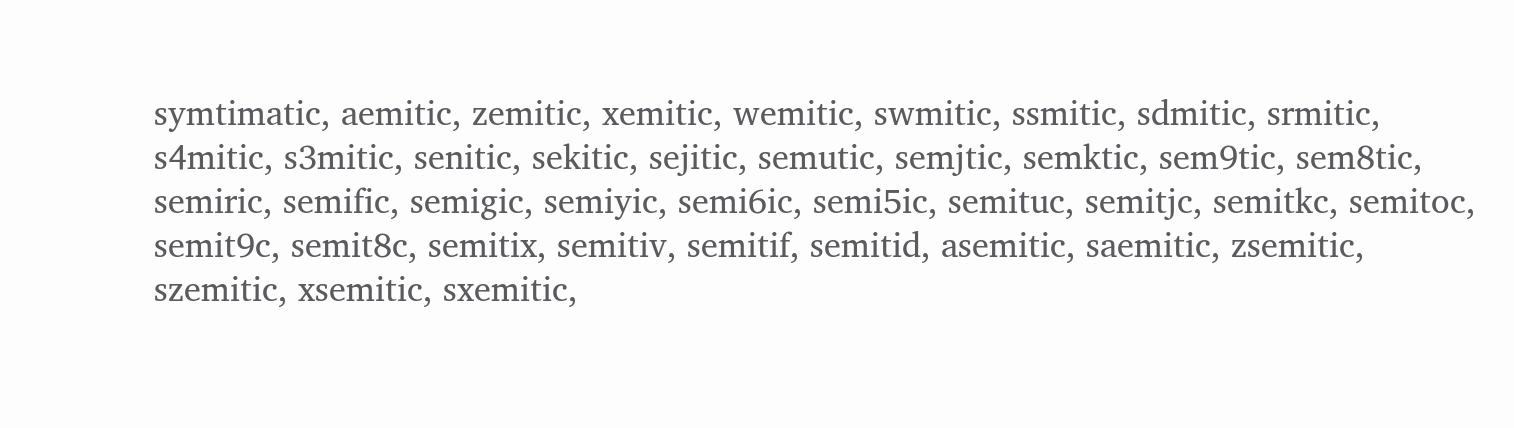symtimatic, aemitic, zemitic, xemitic, wemitic, swmitic, ssmitic, sdmitic, srmitic, s4mitic, s3mitic, senitic, sekitic, sejitic, semutic, semjtic, semktic, sem9tic, sem8tic, semiric, semific, semigic, semiyic, semi6ic, semi5ic, semituc, semitjc, semitkc, semitoc, semit9c, semit8c, semitix, semitiv, semitif, semitid, asemitic, saemitic, zsemitic, szemitic, xsemitic, sxemitic,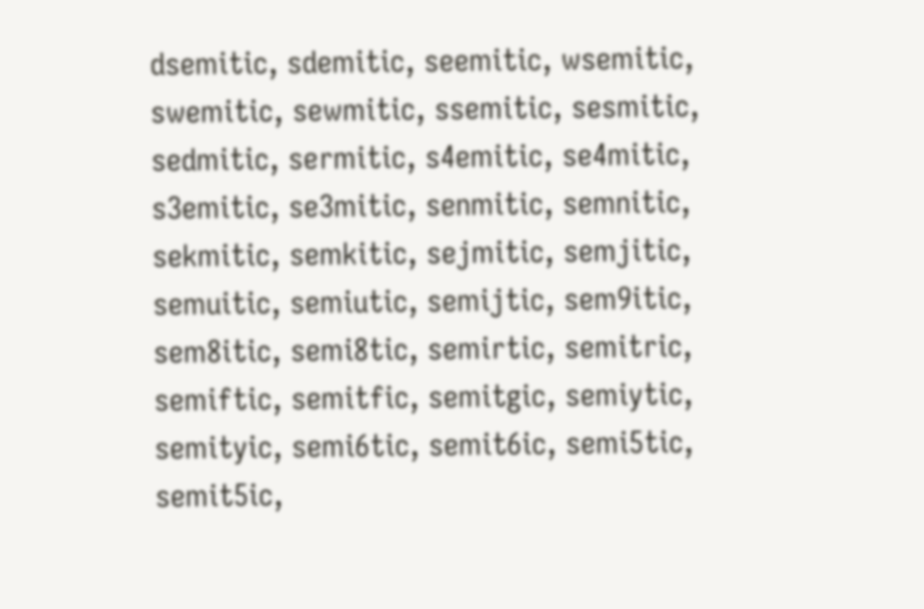dsemitic, sdemitic, seemitic, wsemitic, swemitic, sewmitic, ssemitic, sesmitic, sedmitic, sermitic, s4emitic, se4mitic, s3emitic, se3mitic, senmitic, semnitic, sekmitic, semkitic, sejmitic, semjitic, semuitic, semiutic, semijtic, sem9itic, sem8itic, semi8tic, semirtic, semitric, semiftic, semitfic, semitgic, semiytic, semityic, semi6tic, semit6ic, semi5tic, semit5ic,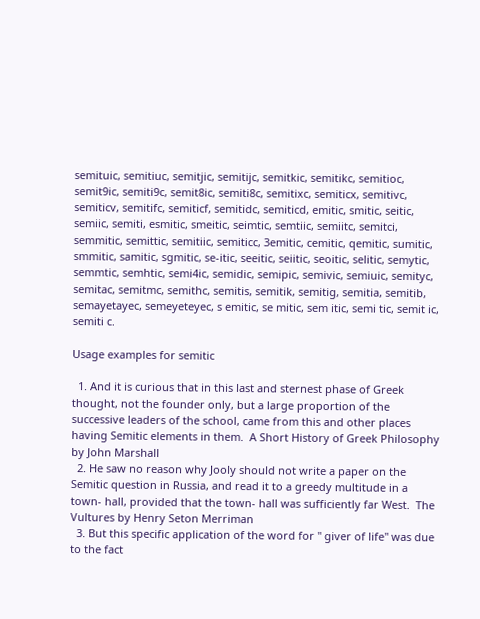semituic, semitiuc, semitjic, semitijc, semitkic, semitikc, semitioc, semit9ic, semiti9c, semit8ic, semiti8c, semitixc, semiticx, semitivc, semiticv, semitifc, semiticf, semitidc, semiticd, emitic, smitic, seitic, semiic, semiti, esmitic, smeitic, seimtic, semtiic, semiitc, semitci, semmitic, semittic, semitiic, semiticc, 3emitic, cemitic, qemitic, sumitic, smmitic, samitic, sgmitic, se-itic, seeitic, seiitic, seoitic, selitic, semytic, semmtic, semhtic, semi4ic, semidic, semipic, semivic, semiuic, semityc, semitac, semitmc, semithc, semitis, semitik, semitig, semitia, semitib, semayetayec, semeyeteyec, s emitic, se mitic, sem itic, semi tic, semit ic, semiti c.

Usage examples for semitic

  1. And it is curious that in this last and sternest phase of Greek thought, not the founder only, but a large proportion of the successive leaders of the school, came from this and other places having Semitic elements in them.  A Short History of Greek Philosophy by John Marshall
  2. He saw no reason why Jooly should not write a paper on the Semitic question in Russia, and read it to a greedy multitude in a town- hall, provided that the town- hall was sufficiently far West.  The Vultures by Henry Seton Merriman
  3. But this specific application of the word for " giver of life" was due to the fact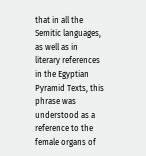that in all the Semitic languages, as well as in literary references in the Egyptian Pyramid Texts, this phrase was understood as a reference to the female organs of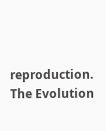reproduction.  The Evolution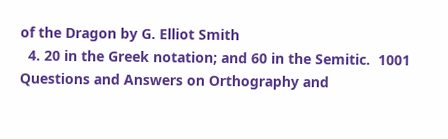of the Dragon by G. Elliot Smith
  4. 20 in the Greek notation; and 60 in the Semitic.  1001 Questions and Answers on Orthography and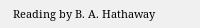Reading by B. A. Hathaway